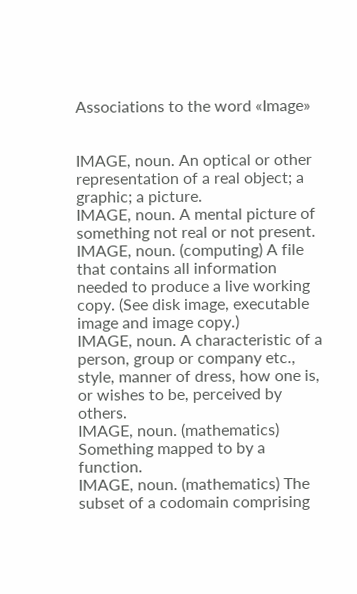Associations to the word «Image»


IMAGE, noun. An optical or other representation of a real object; a graphic; a picture.
IMAGE, noun. A mental picture of something not real or not present.
IMAGE, noun. (computing) A file that contains all information needed to produce a live working copy. (See disk image, executable image and image copy.)
IMAGE, noun. A characteristic of a person, group or company etc., style, manner of dress, how one is, or wishes to be, perceived by others.
IMAGE, noun. (mathematics) Something mapped to by a function.
IMAGE, noun. (mathematics) The subset of a codomain comprising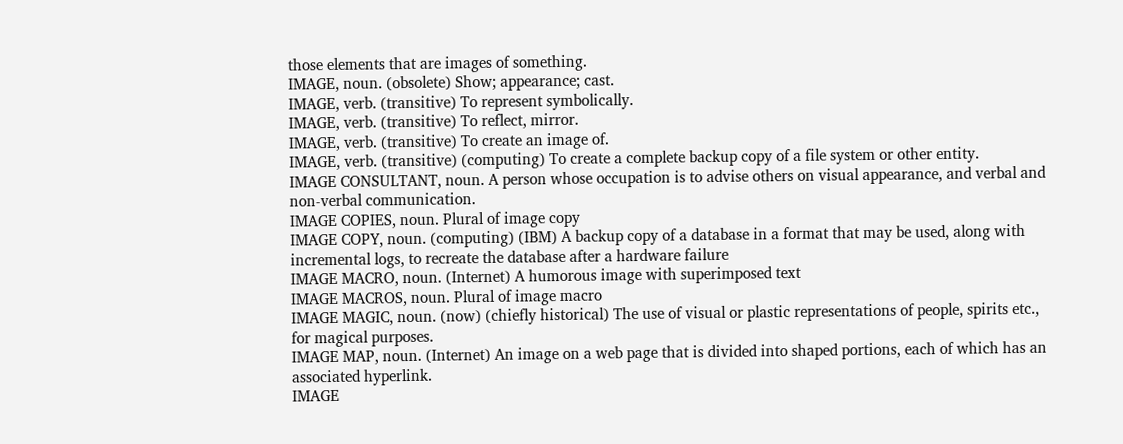those elements that are images of something.
IMAGE, noun. (obsolete) Show; appearance; cast.
IMAGE, verb. (transitive) To represent symbolically.
IMAGE, verb. (transitive) To reflect, mirror.
IMAGE, verb. (transitive) To create an image of.
IMAGE, verb. (transitive) (computing) To create a complete backup copy of a file system or other entity.
IMAGE CONSULTANT, noun. A person whose occupation is to advise others on visual appearance, and verbal and non-verbal communication.
IMAGE COPIES, noun. Plural of image copy
IMAGE COPY, noun. (computing) (IBM) A backup copy of a database in a format that may be used, along with incremental logs, to recreate the database after a hardware failure
IMAGE MACRO, noun. (Internet) A humorous image with superimposed text
IMAGE MACROS, noun. Plural of image macro
IMAGE MAGIC, noun. (now) (chiefly historical) The use of visual or plastic representations of people, spirits etc., for magical purposes.
IMAGE MAP, noun. (Internet) An image on a web page that is divided into shaped portions, each of which has an associated hyperlink.
IMAGE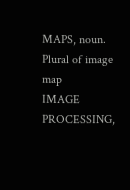MAPS, noun. Plural of image map
IMAGE PROCESSING,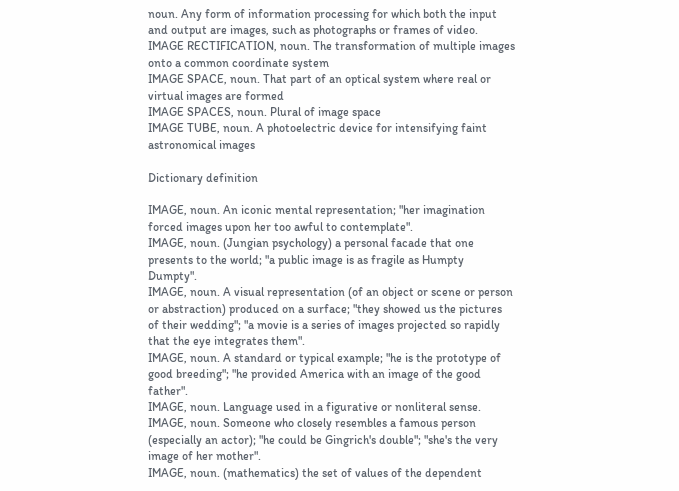noun. Any form of information processing for which both the input and output are images, such as photographs or frames of video.
IMAGE RECTIFICATION, noun. The transformation of multiple images onto a common coordinate system
IMAGE SPACE, noun. That part of an optical system where real or virtual images are formed
IMAGE SPACES, noun. Plural of image space
IMAGE TUBE, noun. A photoelectric device for intensifying faint astronomical images

Dictionary definition

IMAGE, noun. An iconic mental representation; "her imagination forced images upon her too awful to contemplate".
IMAGE, noun. (Jungian psychology) a personal facade that one presents to the world; "a public image is as fragile as Humpty Dumpty".
IMAGE, noun. A visual representation (of an object or scene or person or abstraction) produced on a surface; "they showed us the pictures of their wedding"; "a movie is a series of images projected so rapidly that the eye integrates them".
IMAGE, noun. A standard or typical example; "he is the prototype of good breeding"; "he provided America with an image of the good father".
IMAGE, noun. Language used in a figurative or nonliteral sense.
IMAGE, noun. Someone who closely resembles a famous person (especially an actor); "he could be Gingrich's double"; "she's the very image of her mother".
IMAGE, noun. (mathematics) the set of values of the dependent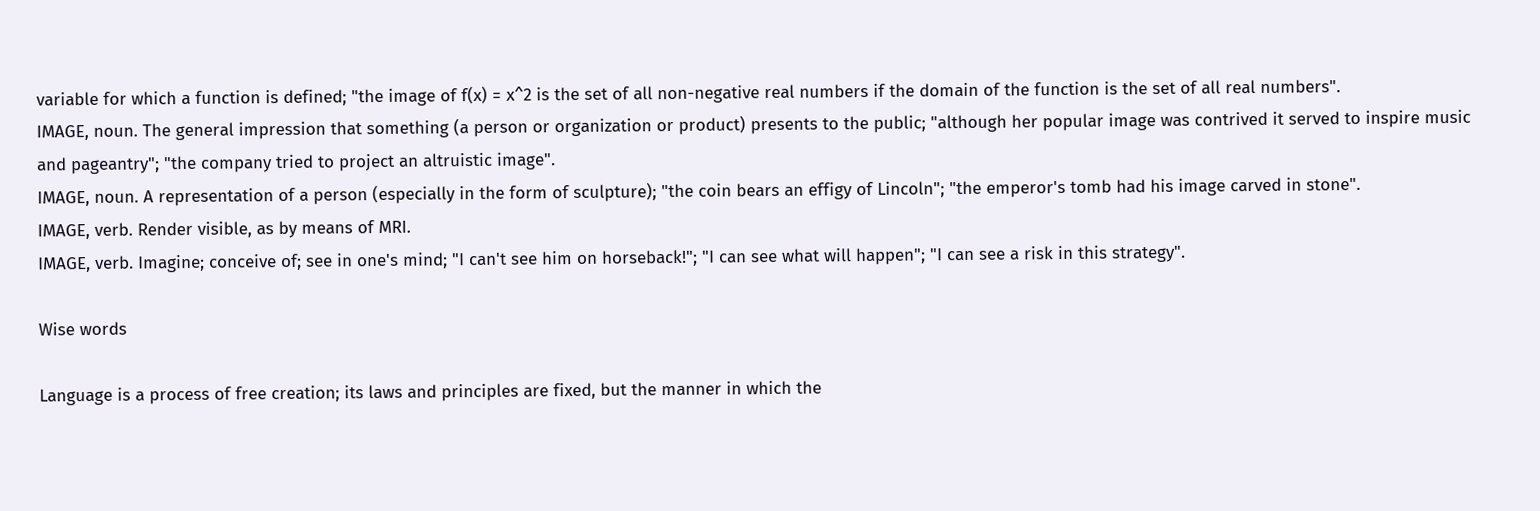variable for which a function is defined; "the image of f(x) = x^2 is the set of all non-negative real numbers if the domain of the function is the set of all real numbers".
IMAGE, noun. The general impression that something (a person or organization or product) presents to the public; "although her popular image was contrived it served to inspire music and pageantry"; "the company tried to project an altruistic image".
IMAGE, noun. A representation of a person (especially in the form of sculpture); "the coin bears an effigy of Lincoln"; "the emperor's tomb had his image carved in stone".
IMAGE, verb. Render visible, as by means of MRI.
IMAGE, verb. Imagine; conceive of; see in one's mind; "I can't see him on horseback!"; "I can see what will happen"; "I can see a risk in this strategy".

Wise words

Language is a process of free creation; its laws and principles are fixed, but the manner in which the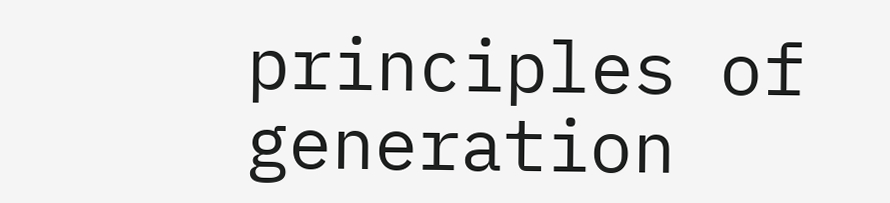principles of generation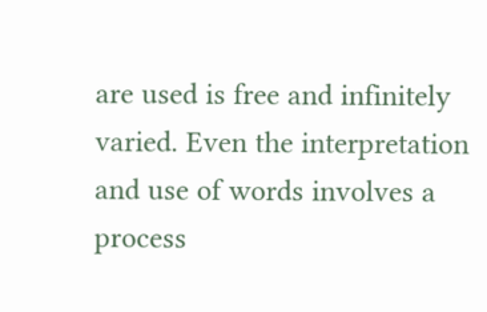are used is free and infinitely varied. Even the interpretation and use of words involves a process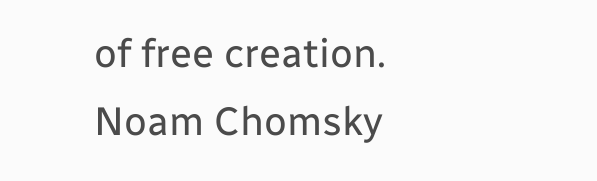of free creation.
Noam Chomsky